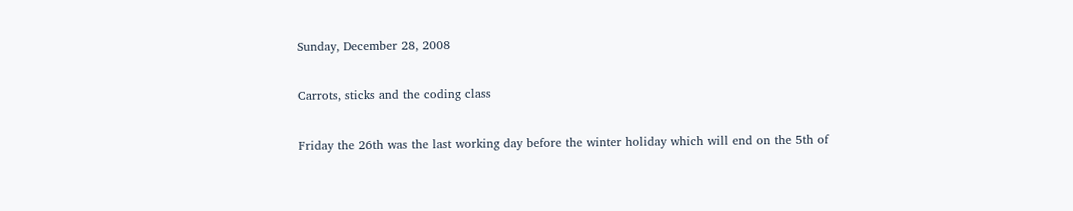Sunday, December 28, 2008

Carrots, sticks and the coding class

Friday the 26th was the last working day before the winter holiday which will end on the 5th of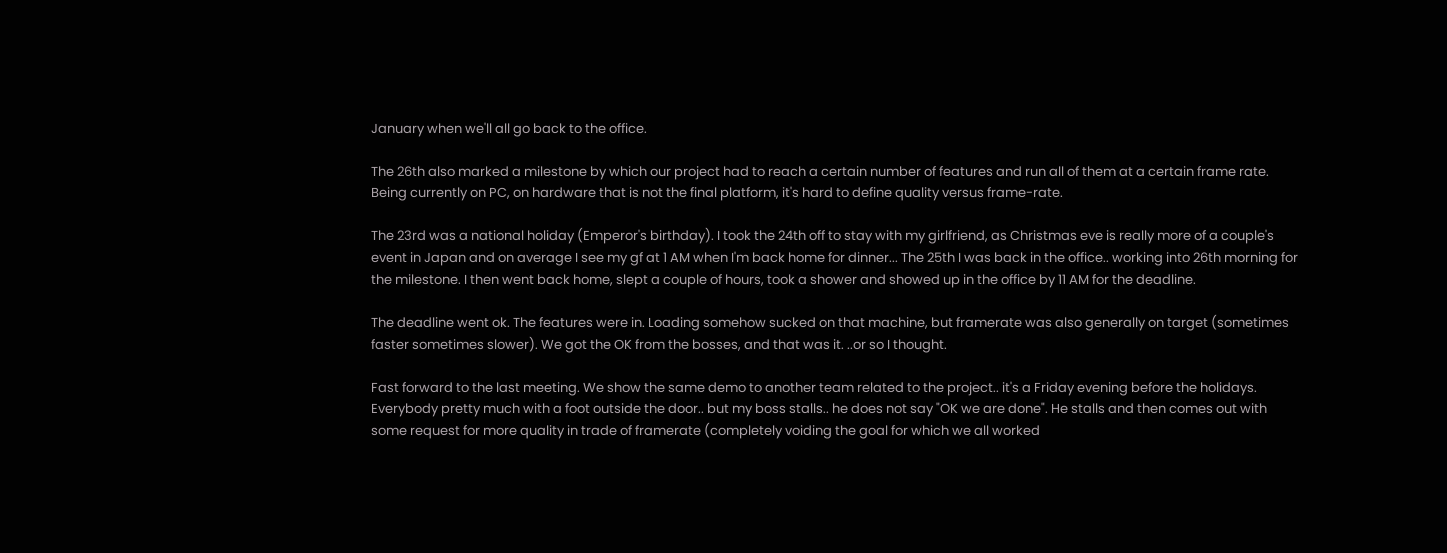January when we'll all go back to the office.

The 26th also marked a milestone by which our project had to reach a certain number of features and run all of them at a certain frame rate.
Being currently on PC, on hardware that is not the final platform, it's hard to define quality versus frame-rate.

The 23rd was a national holiday (Emperor's birthday). I took the 24th off to stay with my girlfriend, as Christmas eve is really more of a couple's event in Japan and on average I see my gf at 1 AM when I'm back home for dinner... The 25th I was back in the office.. working into 26th morning for the milestone. I then went back home, slept a couple of hours, took a shower and showed up in the office by 11 AM for the deadline.

The deadline went ok. The features were in. Loading somehow sucked on that machine, but framerate was also generally on target (sometimes faster sometimes slower). We got the OK from the bosses, and that was it. ..or so I thought.

Fast forward to the last meeting. We show the same demo to another team related to the project.. it's a Friday evening before the holidays. Everybody pretty much with a foot outside the door.. but my boss stalls.. he does not say "OK we are done". He stalls and then comes out with some request for more quality in trade of framerate (completely voiding the goal for which we all worked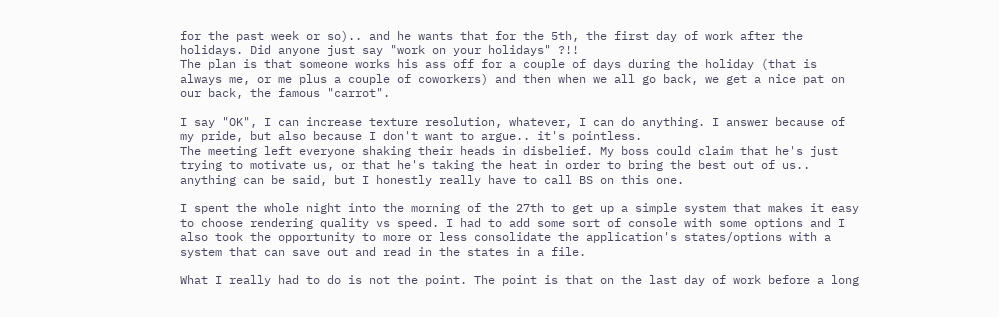for the past week or so).. and he wants that for the 5th, the first day of work after the holidays. Did anyone just say "work on your holidays" ?!!
The plan is that someone works his ass off for a couple of days during the holiday (that is always me, or me plus a couple of coworkers) and then when we all go back, we get a nice pat on our back, the famous "carrot".

I say "OK", I can increase texture resolution, whatever, I can do anything. I answer because of my pride, but also because I don't want to argue.. it's pointless.
The meeting left everyone shaking their heads in disbelief. My boss could claim that he's just trying to motivate us, or that he's taking the heat in order to bring the best out of us.. anything can be said, but I honestly really have to call BS on this one.

I spent the whole night into the morning of the 27th to get up a simple system that makes it easy to choose rendering quality vs speed. I had to add some sort of console with some options and I also took the opportunity to more or less consolidate the application's states/options with a system that can save out and read in the states in a file.

What I really had to do is not the point. The point is that on the last day of work before a long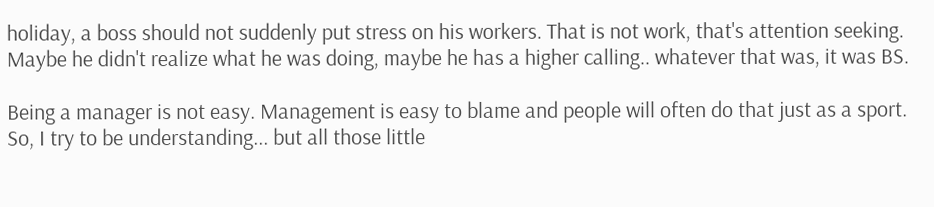holiday, a boss should not suddenly put stress on his workers. That is not work, that's attention seeking.
Maybe he didn't realize what he was doing, maybe he has a higher calling.. whatever that was, it was BS.

Being a manager is not easy. Management is easy to blame and people will often do that just as a sport. So, I try to be understanding... but all those little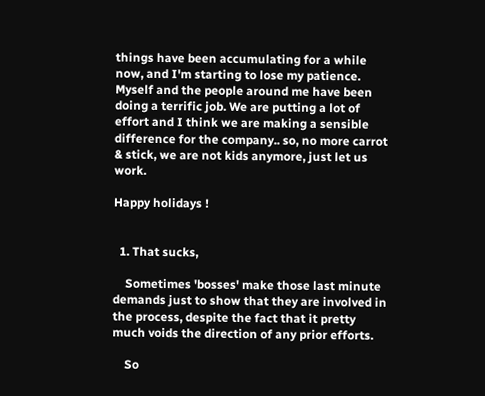things have been accumulating for a while now, and I'm starting to lose my patience.
Myself and the people around me have been doing a terrific job. We are putting a lot of effort and I think we are making a sensible difference for the company.. so, no more carrot & stick, we are not kids anymore, just let us work.

Happy holidays !


  1. That sucks,

    Sometimes 'bosses' make those last minute demands just to show that they are involved in the process, despite the fact that it pretty much voids the direction of any prior efforts.

    So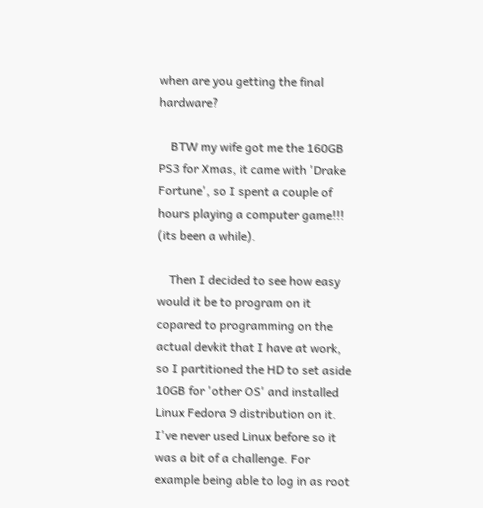when are you getting the final hardware?

    BTW my wife got me the 160GB PS3 for Xmas, it came with 'Drake Fortune', so I spent a couple of hours playing a computer game!!! (its been a while).

    Then I decided to see how easy would it be to program on it copared to programming on the actual devkit that I have at work, so I partitioned the HD to set aside 10GB for 'other OS' and installed Linux Fedora 9 distribution on it. I've never used Linux before so it was a bit of a challenge. For example being able to log in as root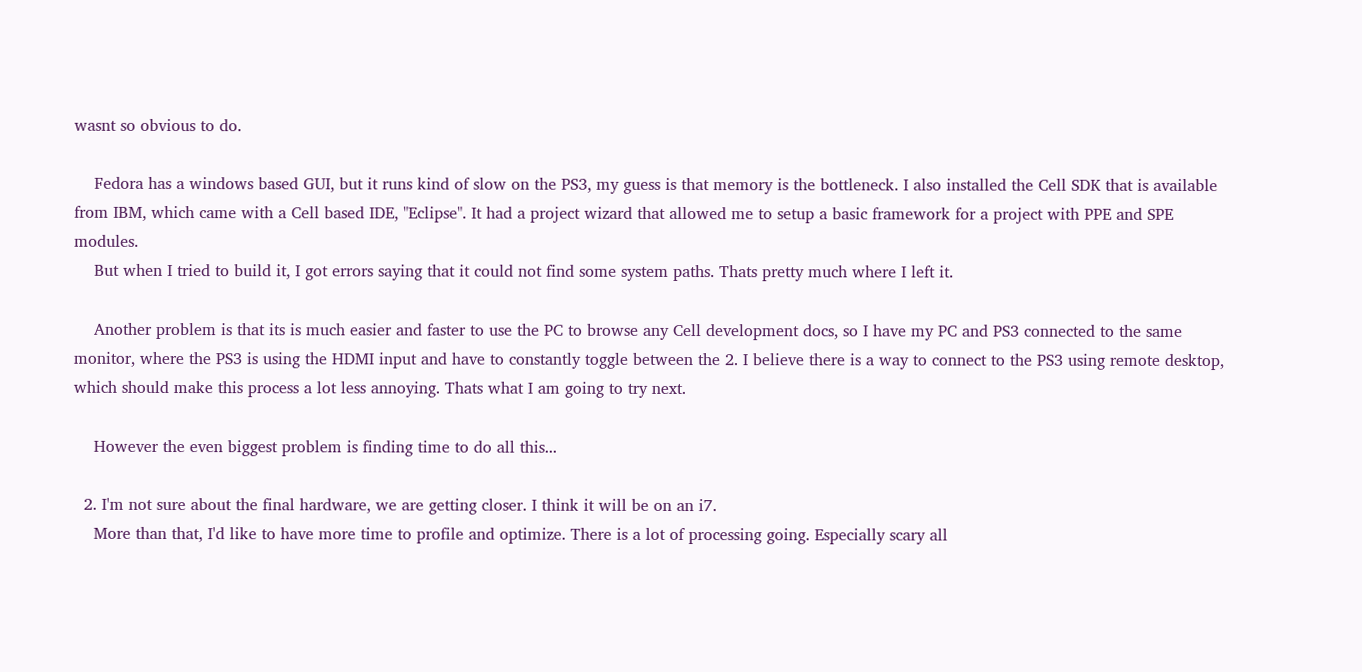wasnt so obvious to do.

    Fedora has a windows based GUI, but it runs kind of slow on the PS3, my guess is that memory is the bottleneck. I also installed the Cell SDK that is available from IBM, which came with a Cell based IDE, "Eclipse". It had a project wizard that allowed me to setup a basic framework for a project with PPE and SPE modules.
    But when I tried to build it, I got errors saying that it could not find some system paths. Thats pretty much where I left it.

    Another problem is that its is much easier and faster to use the PC to browse any Cell development docs, so I have my PC and PS3 connected to the same monitor, where the PS3 is using the HDMI input and have to constantly toggle between the 2. I believe there is a way to connect to the PS3 using remote desktop, which should make this process a lot less annoying. Thats what I am going to try next.

    However the even biggest problem is finding time to do all this...

  2. I'm not sure about the final hardware, we are getting closer. I think it will be on an i7.
    More than that, I'd like to have more time to profile and optimize. There is a lot of processing going. Especially scary all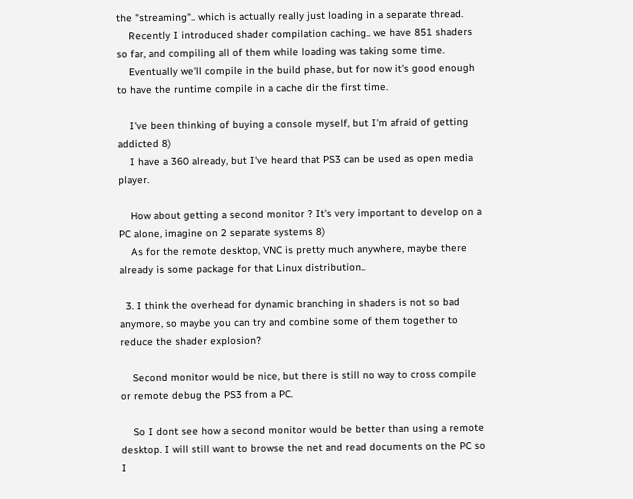the "streaming".. which is actually really just loading in a separate thread.
    Recently I introduced shader compilation caching.. we have 851 shaders so far, and compiling all of them while loading was taking some time.
    Eventually we'll compile in the build phase, but for now it's good enough to have the runtime compile in a cache dir the first time.

    I've been thinking of buying a console myself, but I'm afraid of getting addicted 8)
    I have a 360 already, but I've heard that PS3 can be used as open media player.

    How about getting a second monitor ? It's very important to develop on a PC alone, imagine on 2 separate systems 8)
    As for the remote desktop, VNC is pretty much anywhere, maybe there already is some package for that Linux distribution..

  3. I think the overhead for dynamic branching in shaders is not so bad anymore, so maybe you can try and combine some of them together to reduce the shader explosion?

    Second monitor would be nice, but there is still no way to cross compile or remote debug the PS3 from a PC.

    So I dont see how a second monitor would be better than using a remote desktop. I will still want to browse the net and read documents on the PC so I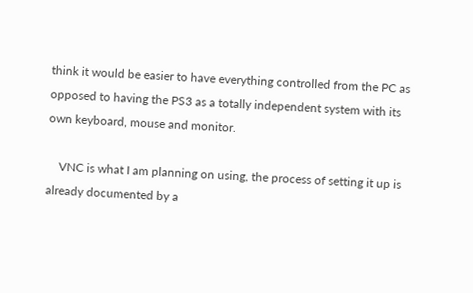think it would be easier to have everything controlled from the PC as opposed to having the PS3 as a totally independent system with its own keyboard, mouse and monitor.

    VNC is what I am planning on using, the process of setting it up is already documented by a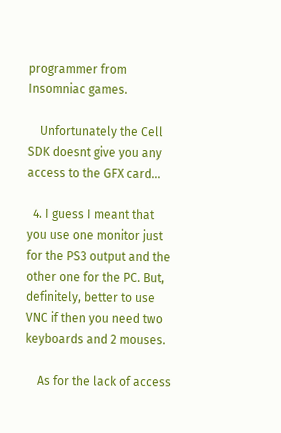programmer from Insomniac games.

    Unfortunately the Cell SDK doesnt give you any access to the GFX card...

  4. I guess I meant that you use one monitor just for the PS3 output and the other one for the PC. But, definitely, better to use VNC if then you need two keyboards and 2 mouses.

    As for the lack of access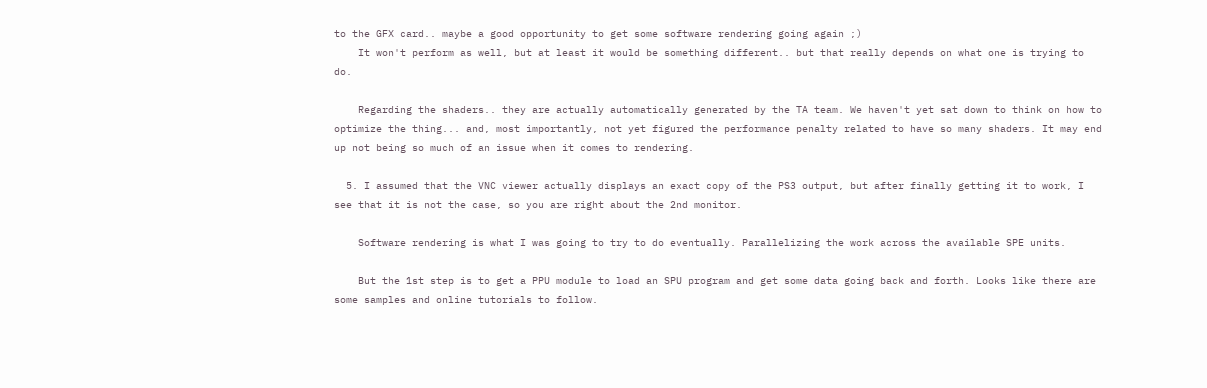to the GFX card.. maybe a good opportunity to get some software rendering going again ;)
    It won't perform as well, but at least it would be something different.. but that really depends on what one is trying to do.

    Regarding the shaders.. they are actually automatically generated by the TA team. We haven't yet sat down to think on how to optimize the thing... and, most importantly, not yet figured the performance penalty related to have so many shaders. It may end up not being so much of an issue when it comes to rendering.

  5. I assumed that the VNC viewer actually displays an exact copy of the PS3 output, but after finally getting it to work, I see that it is not the case, so you are right about the 2nd monitor.

    Software rendering is what I was going to try to do eventually. Parallelizing the work across the available SPE units.

    But the 1st step is to get a PPU module to load an SPU program and get some data going back and forth. Looks like there are some samples and online tutorials to follow.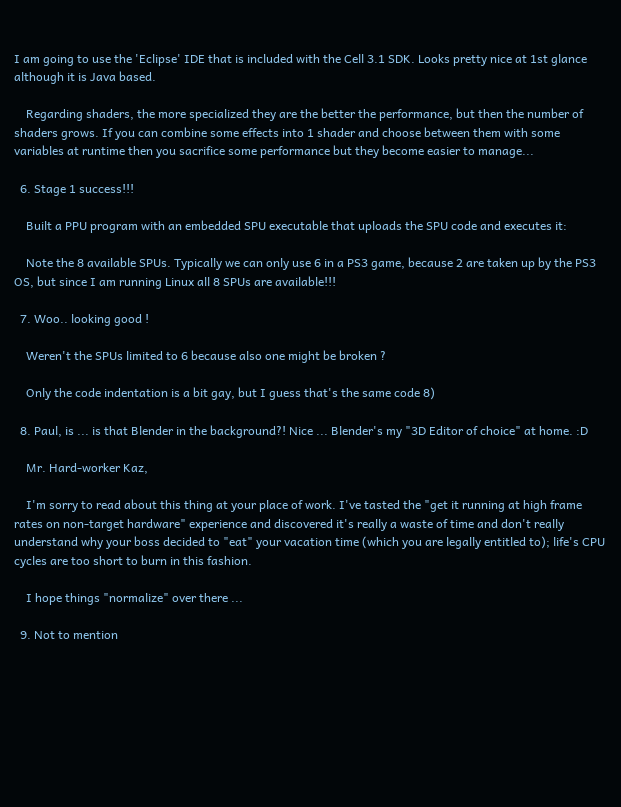I am going to use the 'Eclipse' IDE that is included with the Cell 3.1 SDK. Looks pretty nice at 1st glance although it is Java based.

    Regarding shaders, the more specialized they are the better the performance, but then the number of shaders grows. If you can combine some effects into 1 shader and choose between them with some variables at runtime then you sacrifice some performance but they become easier to manage...

  6. Stage 1 success!!!

    Built a PPU program with an embedded SPU executable that uploads the SPU code and executes it:

    Note the 8 available SPUs. Typically we can only use 6 in a PS3 game, because 2 are taken up by the PS3 OS, but since I am running Linux all 8 SPUs are available!!!

  7. Woo.. looking good !

    Weren't the SPUs limited to 6 because also one might be broken ?

    Only the code indentation is a bit gay, but I guess that's the same code 8)

  8. Paul, is ... is that Blender in the background?! Nice ... Blender's my "3D Editor of choice" at home. :D

    Mr. Hard-worker Kaz,

    I'm sorry to read about this thing at your place of work. I've tasted the "get it running at high frame rates on non-target hardware" experience and discovered it's really a waste of time and don't really understand why your boss decided to "eat" your vacation time (which you are legally entitled to); life's CPU cycles are too short to burn in this fashion.

    I hope things "normalize" over there ...

  9. Not to mention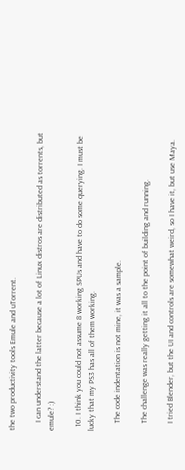the two productivity tools Emule and uTorrent.

    I can understand the latter because a lot of Linux distros are distributed as torrents, but emule? :)

  10. I think you could not assume 8 working SPUs and have to do some querying. I must be lucky that my PS3 has all of them working.

    The code indentation is not mine, it was a sample.

    The challenge was really getting it all to the point of building and running.

    I tried Blender, but the UI and controls are somewhat weird, so I have it, but use Maya.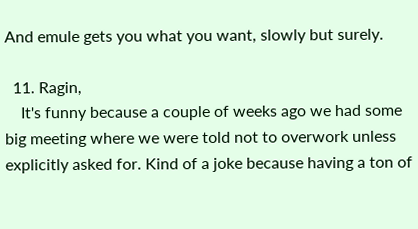And emule gets you what you want, slowly but surely.

  11. Ragin,
    It's funny because a couple of weeks ago we had some big meeting where we were told not to overwork unless explicitly asked for. Kind of a joke because having a ton of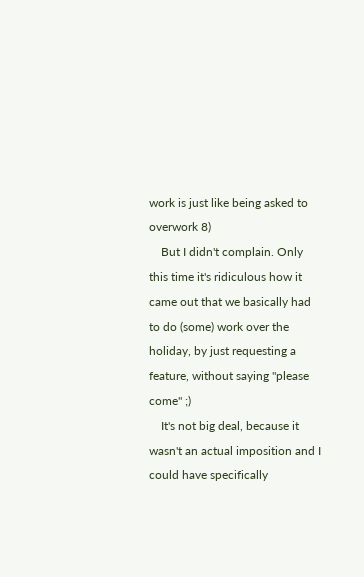work is just like being asked to overwork 8)
    But I didn't complain. Only this time it's ridiculous how it came out that we basically had to do (some) work over the holiday, by just requesting a feature, without saying "please come" ;)
    It's not big deal, because it wasn't an actual imposition and I could have specifically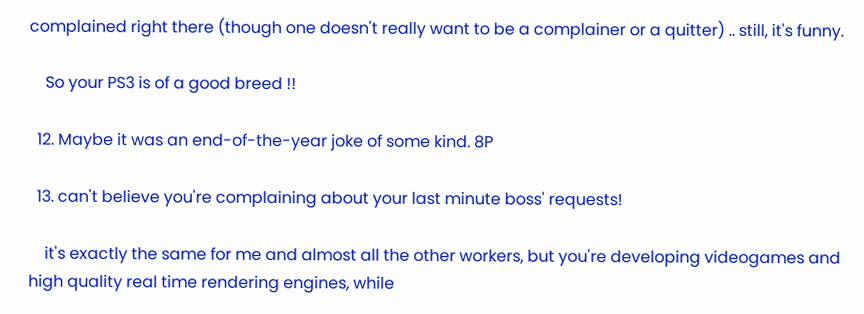complained right there (though one doesn't really want to be a complainer or a quitter) .. still, it's funny.

    So your PS3 is of a good breed !!

  12. Maybe it was an end-of-the-year joke of some kind. 8P

  13. can't believe you're complaining about your last minute boss' requests!

    it's exactly the same for me and almost all the other workers, but you're developing videogames and high quality real time rendering engines, while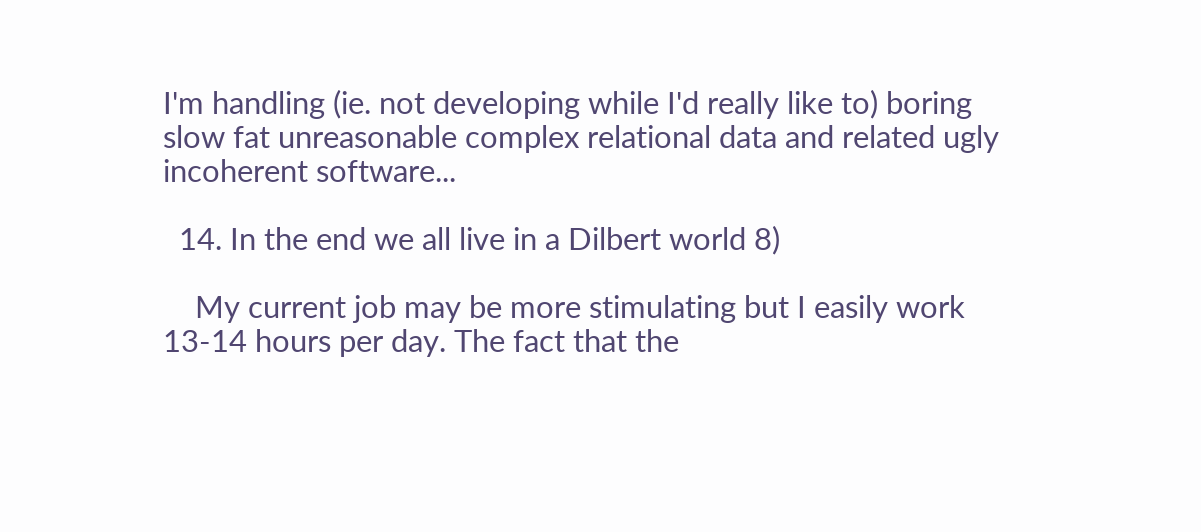I'm handling (ie. not developing while I'd really like to) boring slow fat unreasonable complex relational data and related ugly incoherent software...

  14. In the end we all live in a Dilbert world 8)

    My current job may be more stimulating but I easily work 13-14 hours per day. The fact that the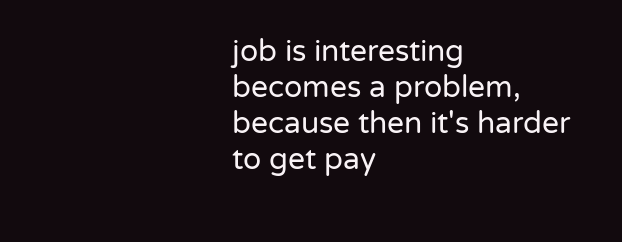job is interesting becomes a problem, because then it's harder to get pay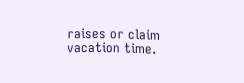raises or claim vacation time.